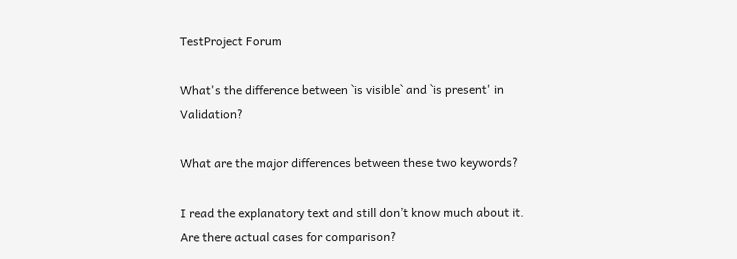TestProject Forum

What's the difference between `is visible` and `is present' in Validation?

What are the major differences between these two keywords?

I read the explanatory text and still don’t know much about it. Are there actual cases for comparison?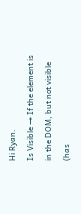Hi Ryan.
Is Visible → If the element is in the DOM, but not visible (has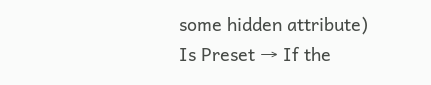some hidden attribute)
Is Preset → If the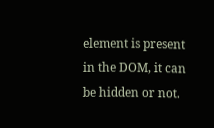element is present in the DOM, it can be hidden or not.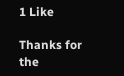1 Like

Thanks for the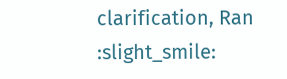clarification, Ran :slight_smile: